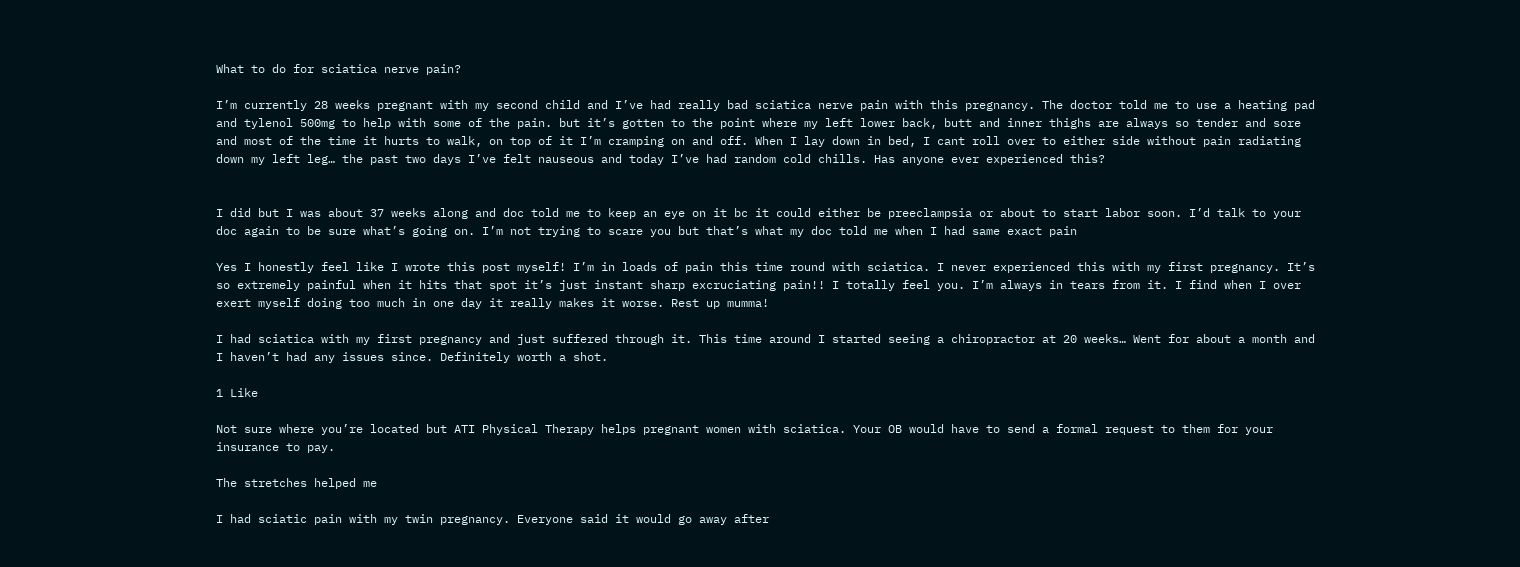What to do for sciatica nerve pain?

I’m currently 28 weeks pregnant with my second child and I’ve had really bad sciatica nerve pain with this pregnancy. The doctor told me to use a heating pad and tylenol 500mg to help with some of the pain. but it’s gotten to the point where my left lower back, butt and inner thighs are always so tender and sore and most of the time it hurts to walk, on top of it I’m cramping on and off. When I lay down in bed, I cant roll over to either side without pain radiating down my left leg… the past two days I’ve felt nauseous and today I’ve had random cold chills. Has anyone ever experienced this?


I did but I was about 37 weeks along and doc told me to keep an eye on it bc it could either be preeclampsia or about to start labor soon. I’d talk to your doc again to be sure what’s going on. I’m not trying to scare you but that’s what my doc told me when I had same exact pain

Yes I honestly feel like I wrote this post myself! I’m in loads of pain this time round with sciatica. I never experienced this with my first pregnancy. It’s so extremely painful when it hits that spot it’s just instant sharp excruciating pain!! I totally feel you. I’m always in tears from it. I find when I over exert myself doing too much in one day it really makes it worse. Rest up mumma!

I had sciatica with my first pregnancy and just suffered through it. This time around I started seeing a chiropractor at 20 weeks… Went for about a month and I haven’t had any issues since. Definitely worth a shot.

1 Like

Not sure where you’re located but ATI Physical Therapy helps pregnant women with sciatica. Your OB would have to send a formal request to them for your insurance to pay.

The stretches helped me

I had sciatic pain with my twin pregnancy. Everyone said it would go away after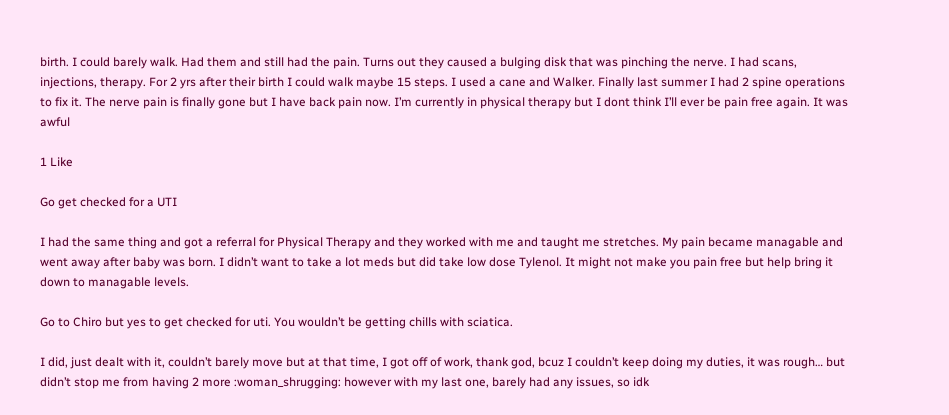birth. I could barely walk. Had them and still had the pain. Turns out they caused a bulging disk that was pinching the nerve. I had scans, injections, therapy. For 2 yrs after their birth I could walk maybe 15 steps. I used a cane and Walker. Finally last summer I had 2 spine operations to fix it. The nerve pain is finally gone but I have back pain now. I’m currently in physical therapy but I dont think I’ll ever be pain free again. It was awful

1 Like

Go get checked for a UTI

I had the same thing and got a referral for Physical Therapy and they worked with me and taught me stretches. My pain became managable and went away after baby was born. I didn’t want to take a lot meds but did take low dose Tylenol. It might not make you pain free but help bring it down to managable levels.

Go to Chiro but yes to get checked for uti. You wouldn’t be getting chills with sciatica.

I did, just dealt with it, couldn’t barely move but at that time, I got off of work, thank god, bcuz I couldn’t keep doing my duties, it was rough… but didn’t stop me from having 2 more :woman_shrugging: however with my last one, barely had any issues, so idk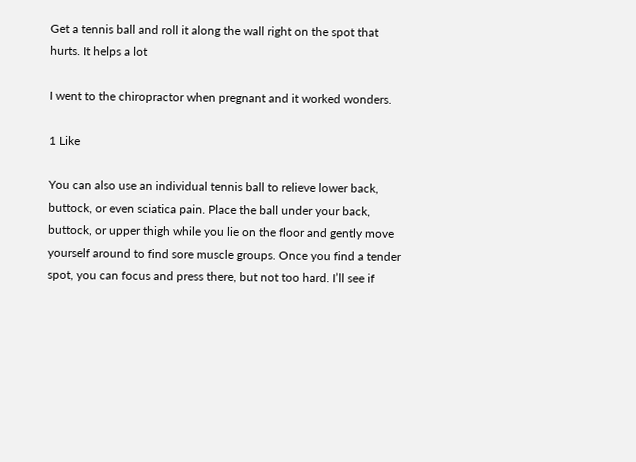Get a tennis ball and roll it along the wall right on the spot that hurts. It helps a lot

I went to the chiropractor when pregnant and it worked wonders.

1 Like

You can also use an individual tennis ball to relieve lower back, buttock, or even sciatica pain. Place the ball under your back, buttock, or upper thigh while you lie on the floor and gently move yourself around to find sore muscle groups. Once you find a tender spot, you can focus and press there, but not too hard. I’ll see if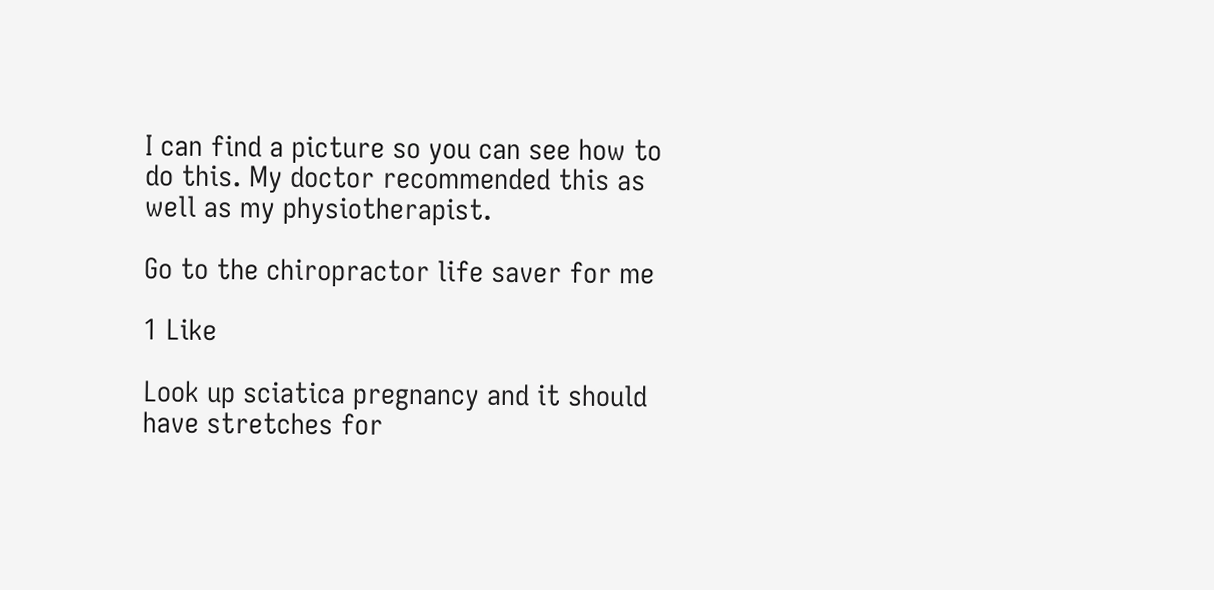I can find a picture so you can see how to do this. My doctor recommended this as well as my physiotherapist.

Go to the chiropractor life saver for me

1 Like

Look up sciatica pregnancy and it should have stretches for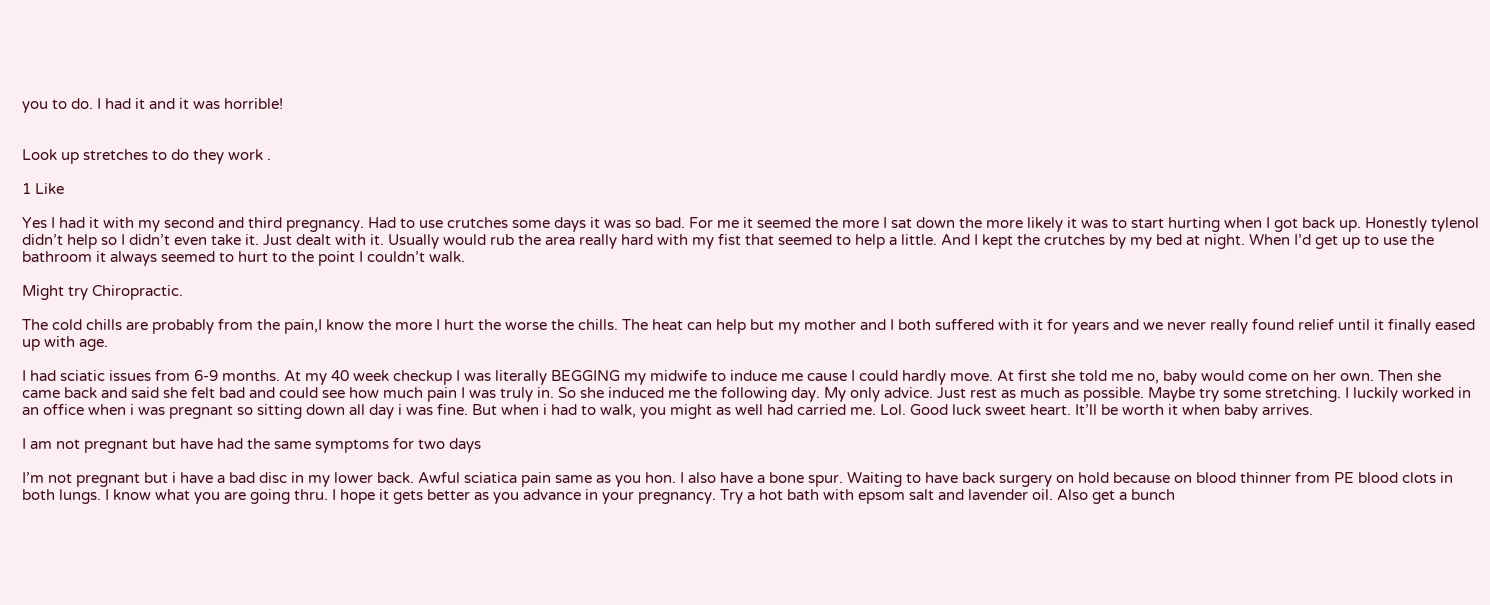you to do. I had it and it was horrible!


Look up stretches to do they work .

1 Like

Yes I had it with my second and third pregnancy. Had to use crutches some days it was so bad. For me it seemed the more I sat down the more likely it was to start hurting when I got back up. Honestly tylenol didn’t help so I didn’t even take it. Just dealt with it. Usually would rub the area really hard with my fist that seemed to help a little. And I kept the crutches by my bed at night. When I’d get up to use the bathroom it always seemed to hurt to the point I couldn’t walk.

Might try Chiropractic.

The cold chills are probably from the pain,I know the more I hurt the worse the chills. The heat can help but my mother and I both suffered with it for years and we never really found relief until it finally eased up with age.

I had sciatic issues from 6-9 months. At my 40 week checkup I was literally BEGGING my midwife to induce me cause I could hardly move. At first she told me no, baby would come on her own. Then she came back and said she felt bad and could see how much pain I was truly in. So she induced me the following day. My only advice. Just rest as much as possible. Maybe try some stretching. I luckily worked in an office when i was pregnant so sitting down all day i was fine. But when i had to walk, you might as well had carried me. Lol. Good luck sweet heart. It’ll be worth it when baby arrives.

I am not pregnant but have had the same symptoms for two days

I’m not pregnant but i have a bad disc in my lower back. Awful sciatica pain same as you hon. I also have a bone spur. Waiting to have back surgery on hold because on blood thinner from PE blood clots in both lungs. I know what you are going thru. I hope it gets better as you advance in your pregnancy. Try a hot bath with epsom salt and lavender oil. Also get a bunch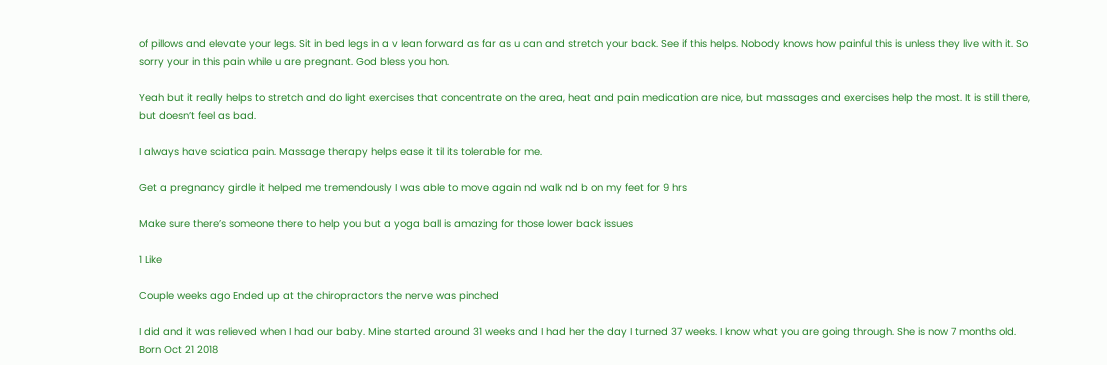of pillows and elevate your legs. Sit in bed legs in a v lean forward as far as u can and stretch your back. See if this helps. Nobody knows how painful this is unless they live with it. So sorry your in this pain while u are pregnant. God bless you hon.

Yeah but it really helps to stretch and do light exercises that concentrate on the area, heat and pain medication are nice, but massages and exercises help the most. It is still there, but doesn’t feel as bad.

I always have sciatica pain. Massage therapy helps ease it til its tolerable for me.

Get a pregnancy girdle it helped me tremendously I was able to move again nd walk nd b on my feet for 9 hrs

Make sure there’s someone there to help you but a yoga ball is amazing for those lower back issues

1 Like

Couple weeks ago Ended up at the chiropractors the nerve was pinched

I did and it was relieved when I had our baby. Mine started around 31 weeks and I had her the day I turned 37 weeks. I know what you are going through. She is now 7 months old. Born Oct 21 2018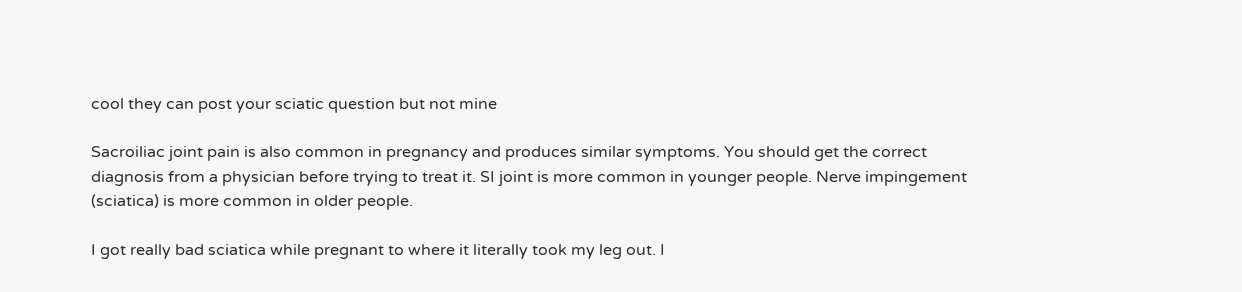cool they can post your sciatic question but not mine

Sacroiliac joint pain is also common in pregnancy and produces similar symptoms. You should get the correct diagnosis from a physician before trying to treat it. SI joint is more common in younger people. Nerve impingement (sciatica) is more common in older people.

I got really bad sciatica while pregnant to where it literally took my leg out. I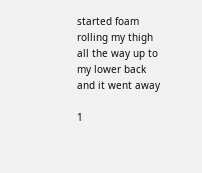started foam rolling my thigh all the way up to my lower back and it went away

1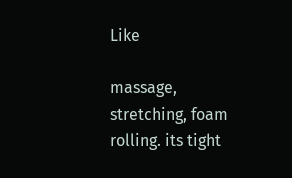Like

massage, stretching, foam rolling. its tight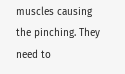muscles causing the pinching. They need to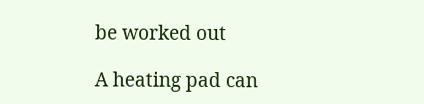be worked out

A heating pad can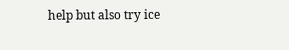help but also try ice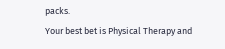packs.
Your best bet is Physical Therapy and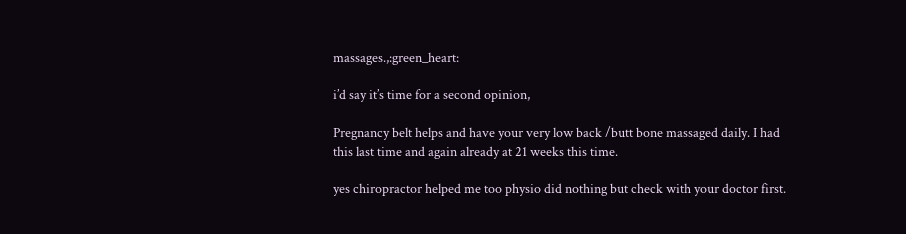massages.,:green_heart:

i’d say it’s time for a second opinion,

Pregnancy belt helps and have your very low back /butt bone massaged daily. I had this last time and again already at 21 weeks this time.

yes chiropractor helped me too physio did nothing but check with your doctor first.